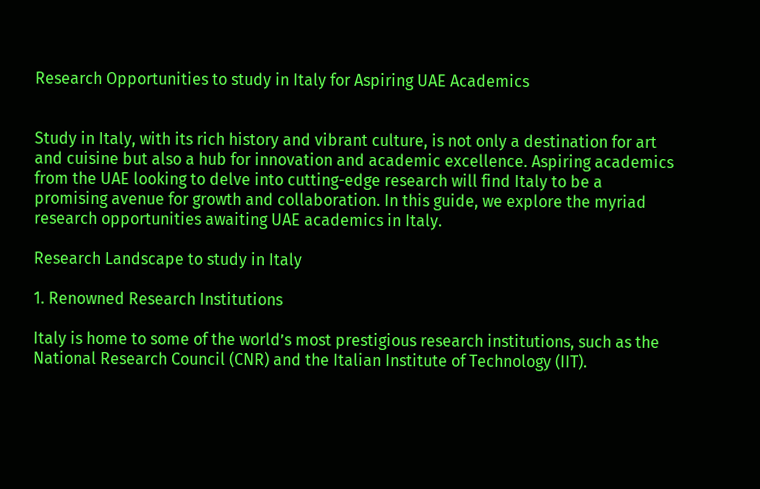Research Opportunities to study in Italy for Aspiring UAE Academics


Study in Italy, with its rich history and vibrant culture, is not only a destination for art and cuisine but also a hub for innovation and academic excellence. Aspiring academics from the UAE looking to delve into cutting-edge research will find Italy to be a promising avenue for growth and collaboration. In this guide, we explore the myriad research opportunities awaiting UAE academics in Italy.

Research Landscape to study in Italy

1. Renowned Research Institutions

Italy is home to some of the world’s most prestigious research institutions, such as the National Research Council (CNR) and the Italian Institute of Technology (IIT).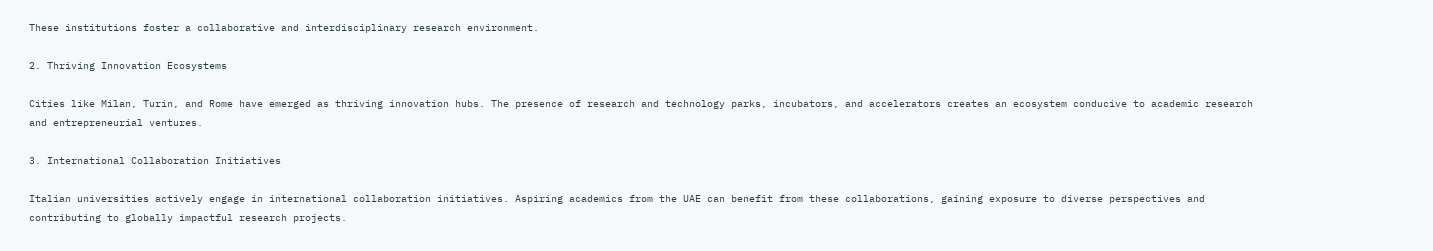These institutions foster a collaborative and interdisciplinary research environment.

2. Thriving Innovation Ecosystems

Cities like Milan, Turin, and Rome have emerged as thriving innovation hubs. The presence of research and technology parks, incubators, and accelerators creates an ecosystem conducive to academic research and entrepreneurial ventures.

3. International Collaboration Initiatives

Italian universities actively engage in international collaboration initiatives. Aspiring academics from the UAE can benefit from these collaborations, gaining exposure to diverse perspectives and contributing to globally impactful research projects.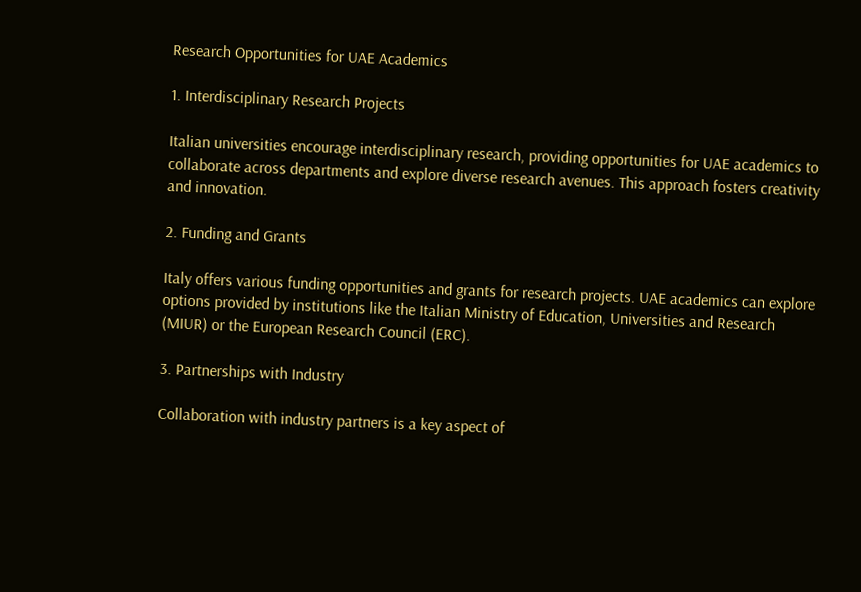Research Opportunities for UAE Academics

1. Interdisciplinary Research Projects

Italian universities encourage interdisciplinary research, providing opportunities for UAE academics to collaborate across departments and explore diverse research avenues. This approach fosters creativity and innovation.

2. Funding and Grants

Italy offers various funding opportunities and grants for research projects. UAE academics can explore options provided by institutions like the Italian Ministry of Education, Universities and Research (MIUR) or the European Research Council (ERC).

3. Partnerships with Industry

Collaboration with industry partners is a key aspect of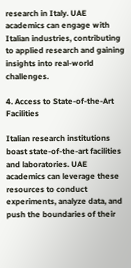research in Italy. UAE academics can engage with Italian industries, contributing to applied research and gaining insights into real-world challenges.

4. Access to State-of-the-Art Facilities

Italian research institutions boast state-of-the-art facilities and laboratories. UAE academics can leverage these resources to conduct experiments, analyze data, and push the boundaries of their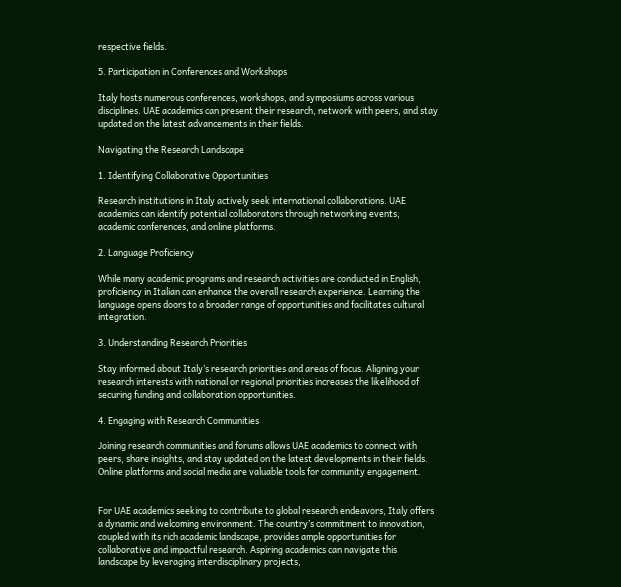respective fields.

5. Participation in Conferences and Workshops

Italy hosts numerous conferences, workshops, and symposiums across various disciplines. UAE academics can present their research, network with peers, and stay updated on the latest advancements in their fields.

Navigating the Research Landscape

1. Identifying Collaborative Opportunities

Research institutions in Italy actively seek international collaborations. UAE academics can identify potential collaborators through networking events, academic conferences, and online platforms.

2. Language Proficiency

While many academic programs and research activities are conducted in English, proficiency in Italian can enhance the overall research experience. Learning the language opens doors to a broader range of opportunities and facilitates cultural integration.

3. Understanding Research Priorities

Stay informed about Italy’s research priorities and areas of focus. Aligning your research interests with national or regional priorities increases the likelihood of securing funding and collaboration opportunities.

4. Engaging with Research Communities

Joining research communities and forums allows UAE academics to connect with peers, share insights, and stay updated on the latest developments in their fields. Online platforms and social media are valuable tools for community engagement.


For UAE academics seeking to contribute to global research endeavors, Italy offers a dynamic and welcoming environment. The country’s commitment to innovation, coupled with its rich academic landscape, provides ample opportunities for collaborative and impactful research. Aspiring academics can navigate this landscape by leveraging interdisciplinary projects,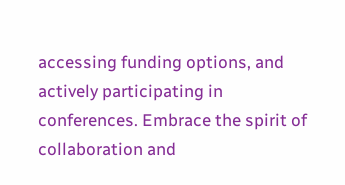accessing funding options, and actively participating in conferences. Embrace the spirit of collaboration and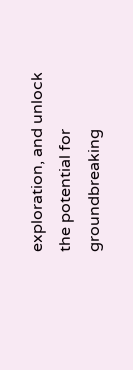exploration, and unlock the potential for groundbreaking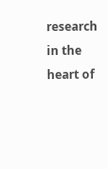research in the heart of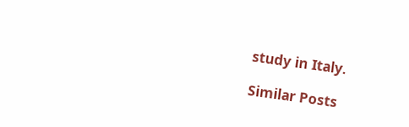study in Italy.

Similar Posts